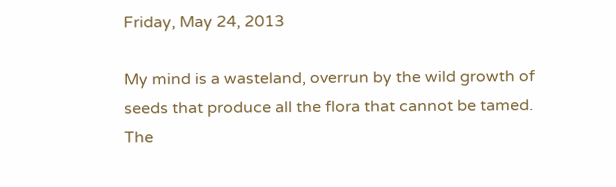Friday, May 24, 2013

My mind is a wasteland, overrun by the wild growth of seeds that produce all the flora that cannot be tamed. The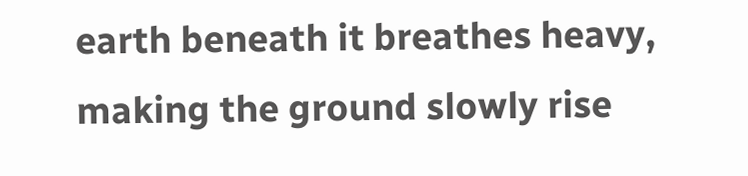earth beneath it breathes heavy, making the ground slowly rise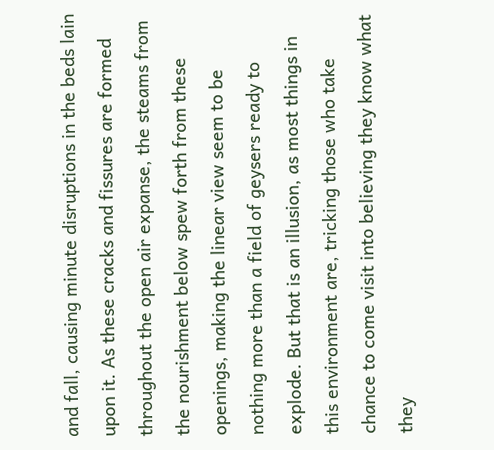and fall, causing minute disruptions in the beds lain upon it. As these cracks and fissures are formed throughout the open air expanse, the steams from the nourishment below spew forth from these openings, making the linear view seem to be nothing more than a field of geysers ready to explode. But that is an illusion, as most things in this environment are, tricking those who take chance to come visit into believing they know what they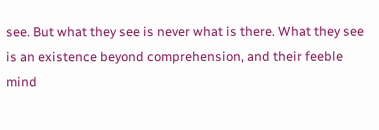see. But what they see is never what is there. What they see is an existence beyond comprehension, and their feeble mind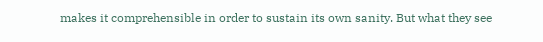makes it comprehensible in order to sustain its own sanity. But what they see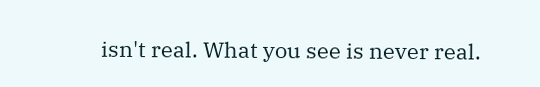isn't real. What you see is never real.